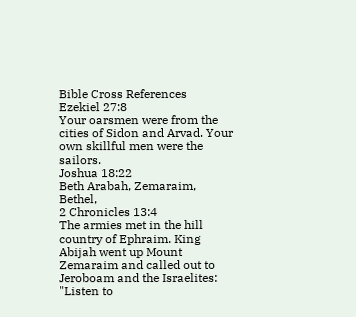Bible Cross References
Ezekiel 27:8
Your oarsmen were from the cities of Sidon and Arvad. Your own skillful men were the sailors.
Joshua 18:22
Beth Arabah, Zemaraim, Bethel,
2 Chronicles 13:4
The armies met in the hill country of Ephraim. King Abijah went up Mount Zemaraim and called out to Jeroboam and the Israelites: "Listen to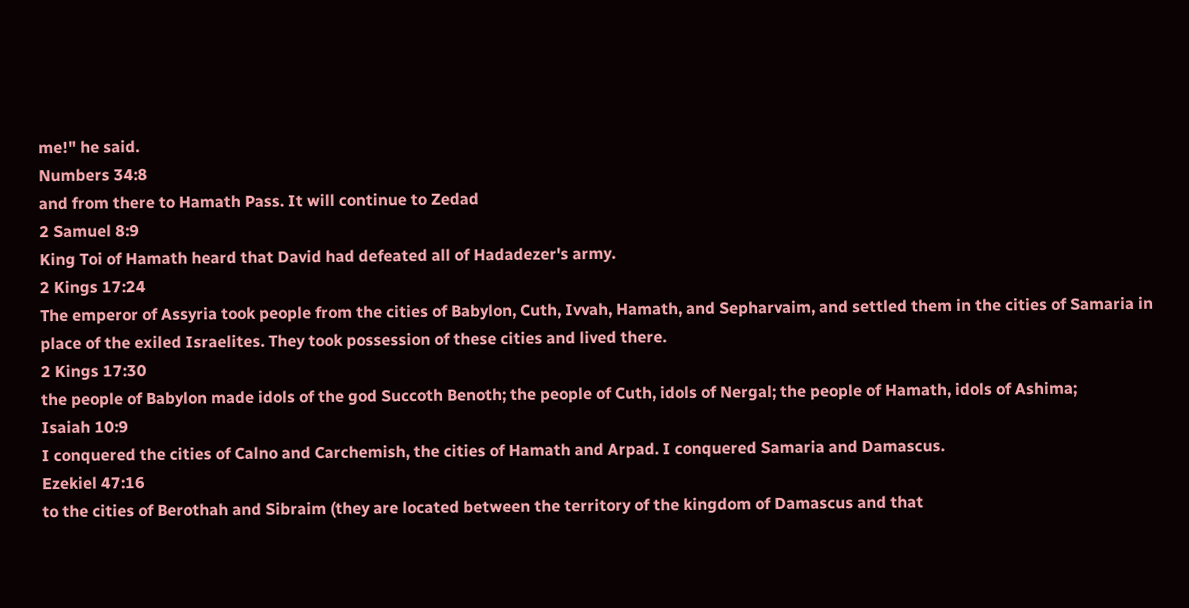me!" he said.
Numbers 34:8
and from there to Hamath Pass. It will continue to Zedad
2 Samuel 8:9
King Toi of Hamath heard that David had defeated all of Hadadezer's army.
2 Kings 17:24
The emperor of Assyria took people from the cities of Babylon, Cuth, Ivvah, Hamath, and Sepharvaim, and settled them in the cities of Samaria in place of the exiled Israelites. They took possession of these cities and lived there.
2 Kings 17:30
the people of Babylon made idols of the god Succoth Benoth; the people of Cuth, idols of Nergal; the people of Hamath, idols of Ashima;
Isaiah 10:9
I conquered the cities of Calno and Carchemish, the cities of Hamath and Arpad. I conquered Samaria and Damascus.
Ezekiel 47:16
to the cities of Berothah and Sibraim (they are located between the territory of the kingdom of Damascus and that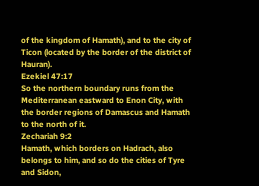of the kingdom of Hamath), and to the city of Ticon (located by the border of the district of Hauran).
Ezekiel 47:17
So the northern boundary runs from the Mediterranean eastward to Enon City, with the border regions of Damascus and Hamath to the north of it.
Zechariah 9:2
Hamath, which borders on Hadrach, also belongs to him, and so do the cities of Tyre and Sidon,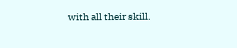with all their skill.